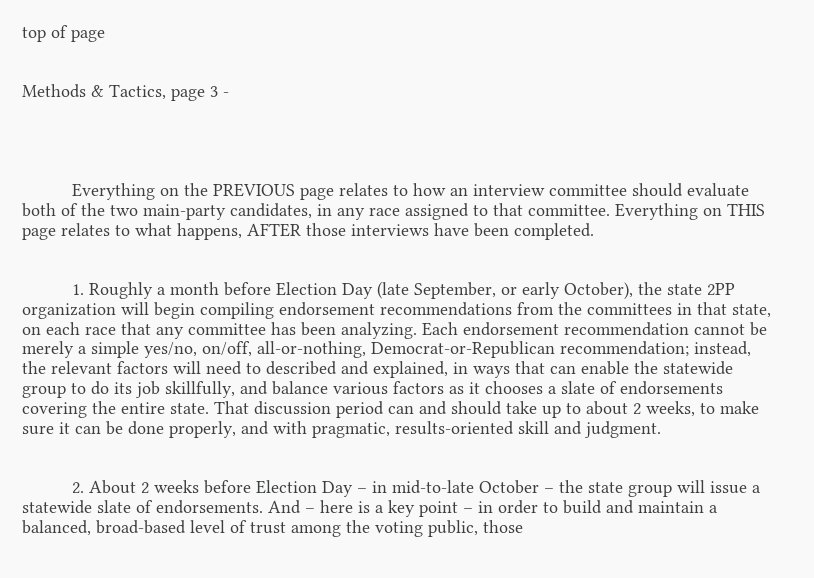top of page


Methods & Tactics, page 3 -




          Everything on the PREVIOUS page relates to how an interview committee should evaluate both of the two main-party candidates, in any race assigned to that committee. Everything on THIS page relates to what happens, AFTER those interviews have been completed.


          1. Roughly a month before Election Day (late September, or early October), the state 2PP organization will begin compiling endorsement recommendations from the committees in that state, on each race that any committee has been analyzing. Each endorsement recommendation cannot be merely a simple yes/no, on/off, all-or-nothing, Democrat-or-Republican recommendation; instead, the relevant factors will need to described and explained, in ways that can enable the statewide group to do its job skillfully, and balance various factors as it chooses a slate of endorsements covering the entire state. That discussion period can and should take up to about 2 weeks, to make sure it can be done properly, and with pragmatic, results-oriented skill and judgment.


          2. About 2 weeks before Election Day – in mid-to-late October – the state group will issue a statewide slate of endorsements. And – here is a key point – in order to build and maintain a balanced, broad-based level of trust among the voting public, those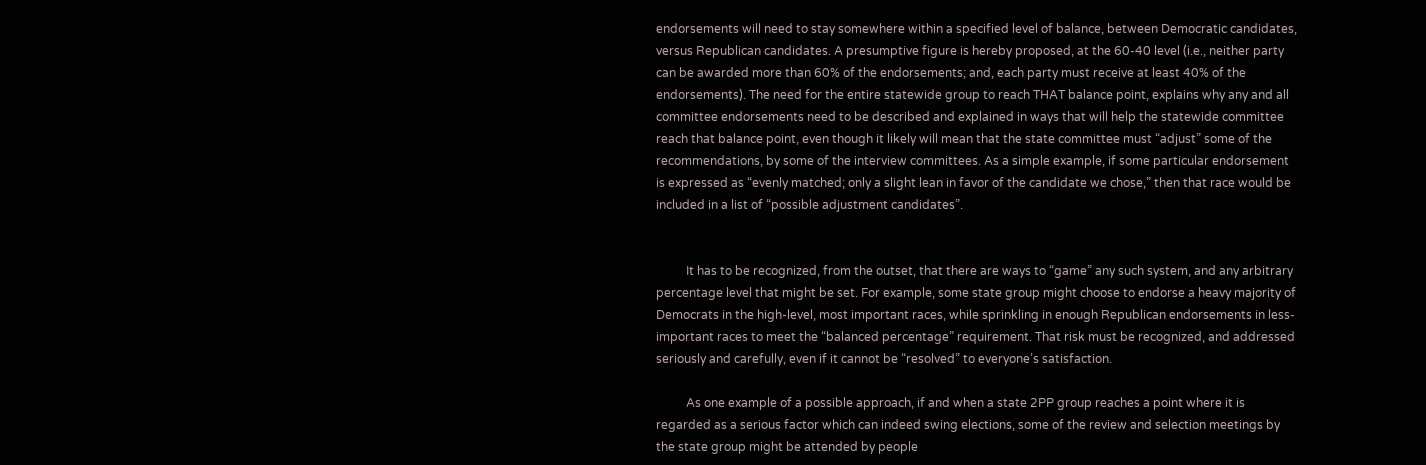endorsements will need to stay somewhere within a specified level of balance, between Democratic candidates, versus Republican candidates. A presumptive figure is hereby proposed, at the 60-40 level (i.e., neither party can be awarded more than 60% of the endorsements; and, each party must receive at least 40% of the endorsements). The need for the entire statewide group to reach THAT balance point, explains why any and all committee endorsements need to be described and explained in ways that will help the statewide committee reach that balance point, even though it likely will mean that the state committee must “adjust” some of the recommendations, by some of the interview committees. As a simple example, if some particular endorsement is expressed as “evenly matched; only a slight lean in favor of the candidate we chose,” then that race would be included in a list of “possible adjustment candidates”.


          It has to be recognized, from the outset, that there are ways to “game” any such system, and any arbitrary percentage level that might be set. For example, some state group might choose to endorse a heavy majority of Democrats in the high-level, most important races, while sprinkling in enough Republican endorsements in less-important races to meet the “balanced percentage” requirement. That risk must be recognized, and addressed seriously and carefully, even if it cannot be “resolved” to everyone’s satisfaction.

          As one example of a possible approach, if and when a state 2PP group reaches a point where it is regarded as a serious factor which can indeed swing elections, some of the review and selection meetings by the state group might be attended by people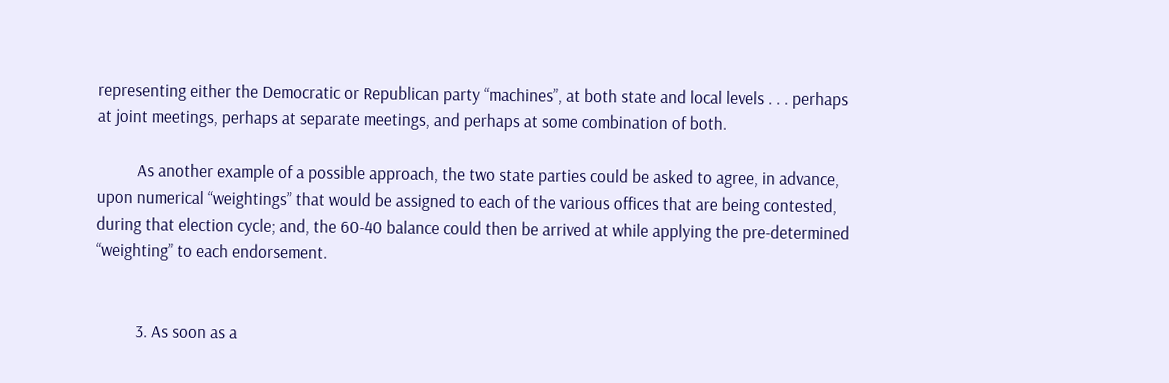representing either the Democratic or Republican party “machines”, at both state and local levels . . . perhaps at joint meetings, perhaps at separate meetings, and perhaps at some combination of both.

          As another example of a possible approach, the two state parties could be asked to agree, in advance, upon numerical “weightings” that would be assigned to each of the various offices that are being contested, during that election cycle; and, the 60-40 balance could then be arrived at while applying the pre-determined “weighting” to each endorsement.


          3. As soon as a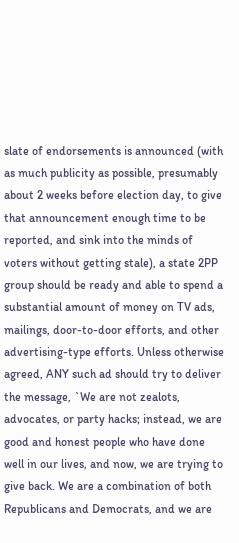slate of endorsements is announced (with as much publicity as possible, presumably about 2 weeks before election day, to give that announcement enough time to be reported, and sink into the minds of voters without getting stale), a state 2PP group should be ready and able to spend a substantial amount of money on TV ads, mailings, door-to-door efforts, and other advertising-type efforts. Unless otherwise agreed, ANY such ad should try to deliver the message, `We are not zealots, advocates, or party hacks; instead, we are good and honest people who have done well in our lives, and now, we are trying to give back. We are a combination of both Republicans and Democrats, and we are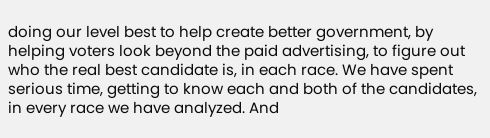doing our level best to help create better government, by helping voters look beyond the paid advertising, to figure out who the real best candidate is, in each race. We have spent serious time, getting to know each and both of the candidates, in every race we have analyzed. And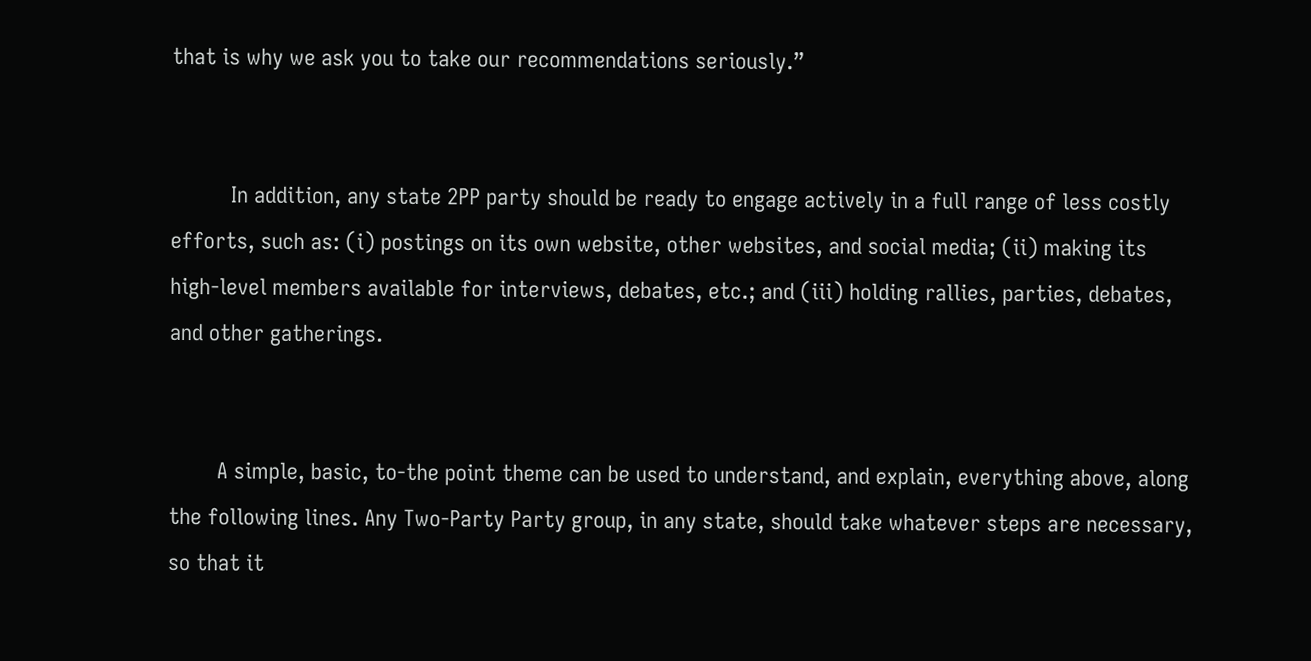that is why we ask you to take our recommendations seriously.”


          In addition, any state 2PP party should be ready to engage actively in a full range of less costly efforts, such as: (i) postings on its own website, other websites, and social media; (ii) making its high-level members available for interviews, debates, etc.; and (iii) holding rallies, parties, debates, and other gatherings.


        A simple, basic, to-the point theme can be used to understand, and explain, everything above, along the following lines. Any Two-Party Party group, in any state, should take whatever steps are necessary, so that it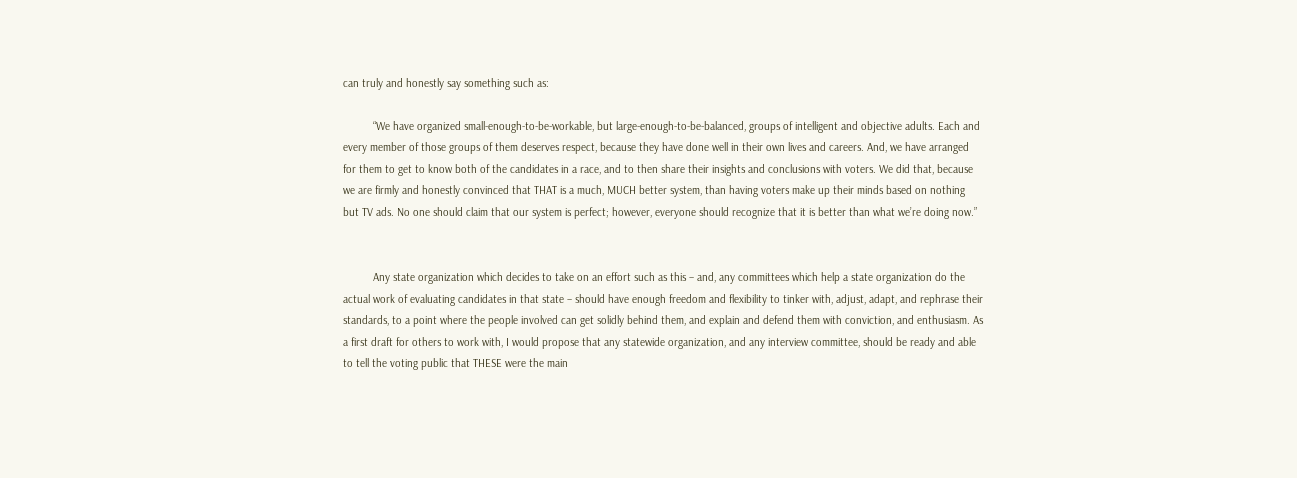can truly and honestly say something such as:

          “We have organized small-enough-to-be-workable, but large-enough-to-be-balanced, groups of intelligent and objective adults. Each and every member of those groups of them deserves respect, because they have done well in their own lives and careers. And, we have arranged for them to get to know both of the candidates in a race, and to then share their insights and conclusions with voters. We did that, because we are firmly and honestly convinced that THAT is a much, MUCH better system, than having voters make up their minds based on nothing but TV ads. No one should claim that our system is perfect; however, everyone should recognize that it is better than what we’re doing now.”


          Any state organization which decides to take on an effort such as this – and, any committees which help a state organization do the actual work of evaluating candidates in that state – should have enough freedom and flexibility to tinker with, adjust, adapt, and rephrase their standards, to a point where the people involved can get solidly behind them, and explain and defend them with conviction, and enthusiasm. As a first draft for others to work with, I would propose that any statewide organization, and any interview committee, should be ready and able to tell the voting public that THESE were the main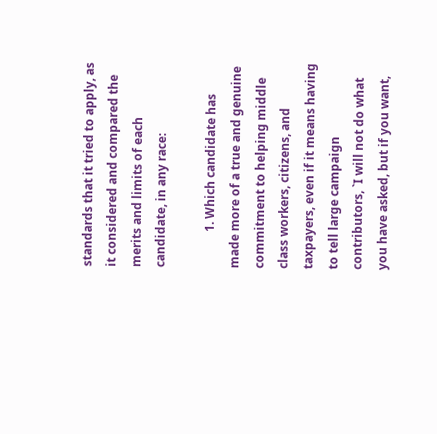standards that it tried to apply, as it considered and compared the merits and limits of each candidate, in any race:

            1. Which candidate has made more of a true and genuine commitment to helping middle class workers, citizens, and taxpayers, even if it means having to tell large campaign contributors, `I will not do what you have asked, but if you want,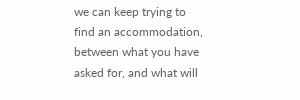we can keep trying to find an accommodation, between what you have asked for, and what will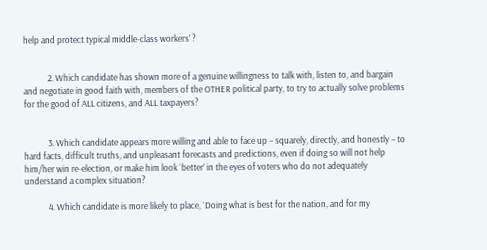help and protect typical middle-class workers’ ?


            2. Which candidate has shown more of a genuine willingness to talk with, listen to, and bargain and negotiate in good faith with, members of the OTHER political party, to try to actually solve problems for the good of ALL citizens, and ALL taxpayers?


            3. Which candidate appears more willing and able to face up – squarely, directly, and honestly – to hard facts, difficult truths, and unpleasant forecasts and predictions, even if doing so will not help him/her win re-election, or make him look `better’ in the eyes of voters who do not adequately understand a complex situation?

            4. Which candidate is more likely to place, `Doing what is best for the nation, and for my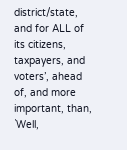district/state, and for ALL of its citizens, taxpayers, and voters’, ahead of, and more important, than, `Well,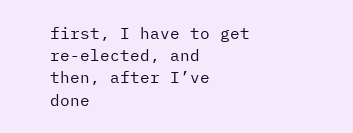first, I have to get re-elected, and then, after I’ve done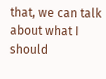that, we can talk about what I should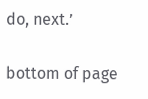do, next.’

bottom of page